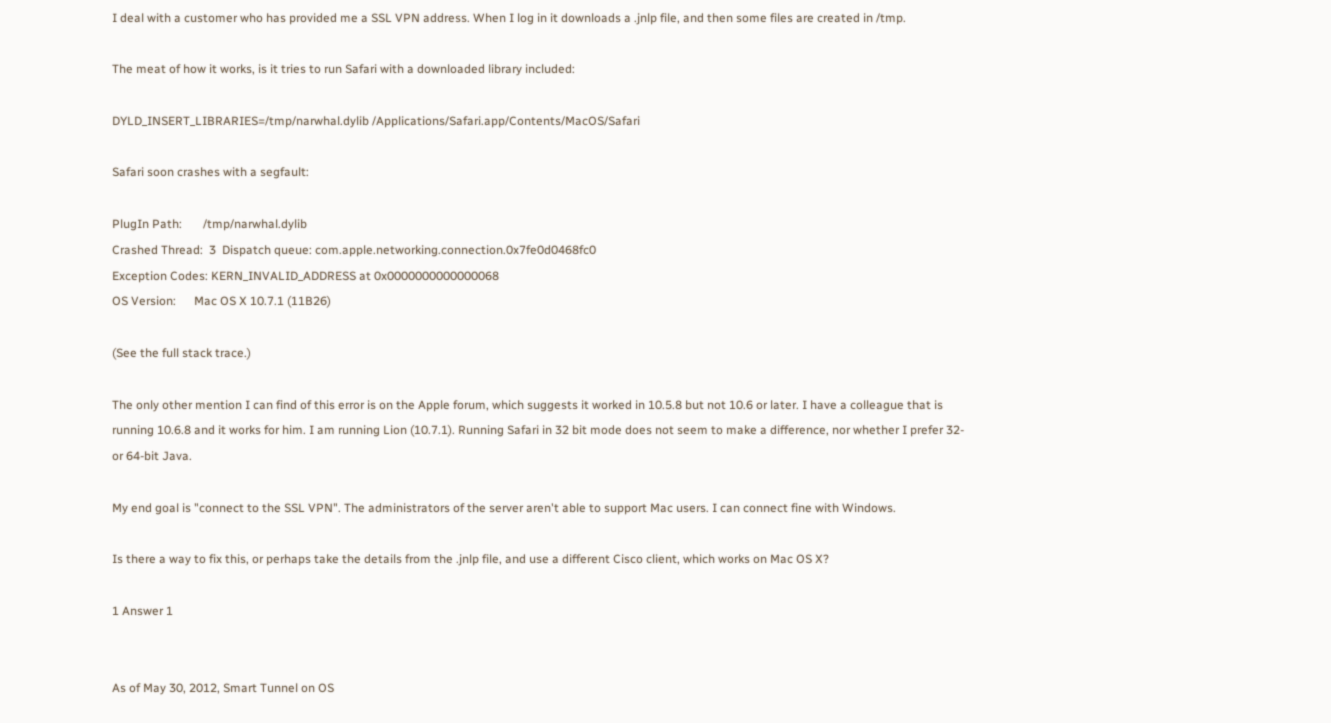I deal with a customer who has provided me a SSL VPN address. When I log in it downloads a .jnlp file, and then some files are created in /tmp.

The meat of how it works, is it tries to run Safari with a downloaded library included:

DYLD_INSERT_LIBRARIES=/tmp/narwhal.dylib /Applications/Safari.app/Contents/MacOS/Safari

Safari soon crashes with a segfault:

PlugIn Path:       /tmp/narwhal.dylib
Crashed Thread:  3  Dispatch queue: com.apple.networking.connection.0x7fe0d0468fc0
Exception Codes: KERN_INVALID_ADDRESS at 0x0000000000000068
OS Version:      Mac OS X 10.7.1 (11B26)

(See the full stack trace.)

The only other mention I can find of this error is on the Apple forum, which suggests it worked in 10.5.8 but not 10.6 or later. I have a colleague that is running 10.6.8 and it works for him. I am running Lion (10.7.1). Running Safari in 32 bit mode does not seem to make a difference, nor whether I prefer 32- or 64-bit Java.

My end goal is "connect to the SSL VPN". The administrators of the server aren't able to support Mac users. I can connect fine with Windows.

Is there a way to fix this, or perhaps take the details from the .jnlp file, and use a different Cisco client, which works on Mac OS X?

1 Answer 1


As of May 30, 2012, Smart Tunnel on OS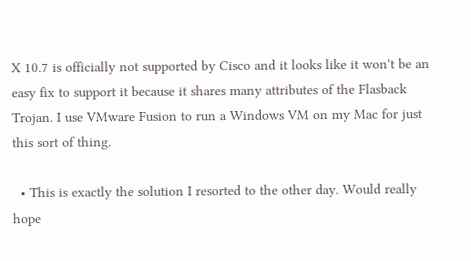X 10.7 is officially not supported by Cisco and it looks like it won't be an easy fix to support it because it shares many attributes of the Flasback Trojan. I use VMware Fusion to run a Windows VM on my Mac for just this sort of thing.

  • This is exactly the solution I resorted to the other day. Would really hope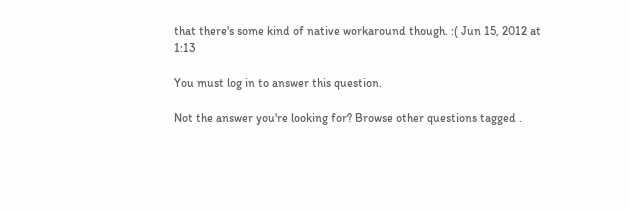that there's some kind of native workaround though. :( Jun 15, 2012 at 1:13

You must log in to answer this question.

Not the answer you're looking for? Browse other questions tagged .